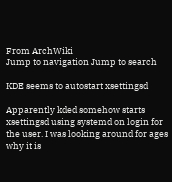From ArchWiki
Jump to navigation Jump to search

KDE seems to autostart xsettingsd

Apparently kded somehow starts xsettingsd using systemd on login for the user. I was looking around for ages why it is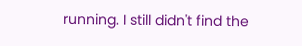running. I still didn't find the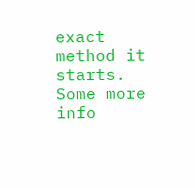exact method it starts. Some more info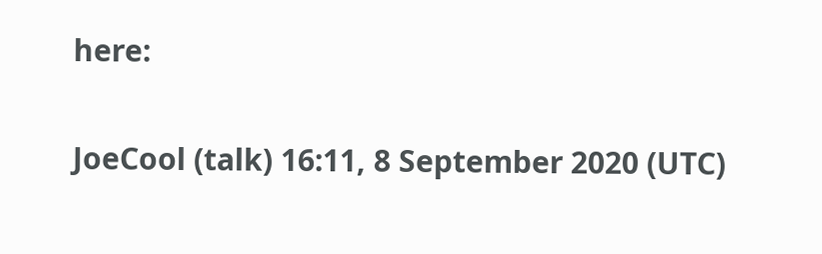here:

JoeCool (talk) 16:11, 8 September 2020 (UTC)